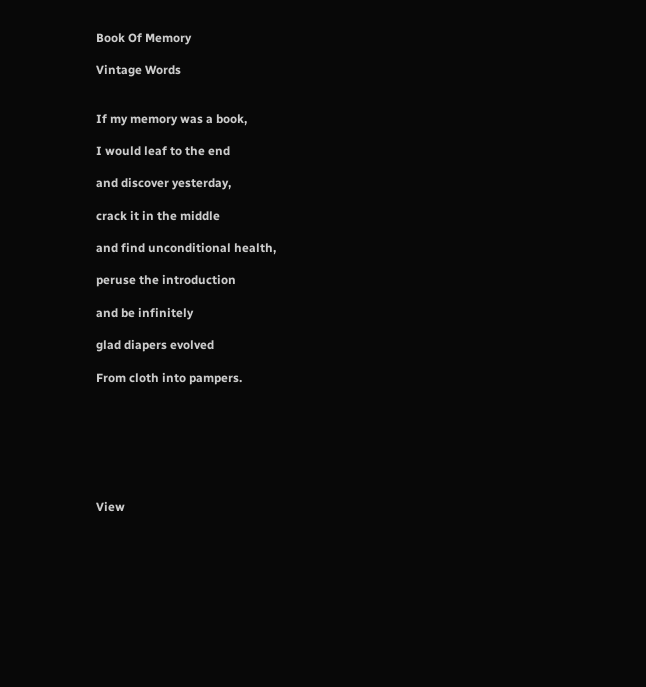Book Of Memory

Vintage Words


If my memory was a book,

I would leaf to the end

and discover yesterday,

crack it in the middle

and find unconditional health,

peruse the introduction

and be infinitely

glad diapers evolved

From cloth into pampers.







View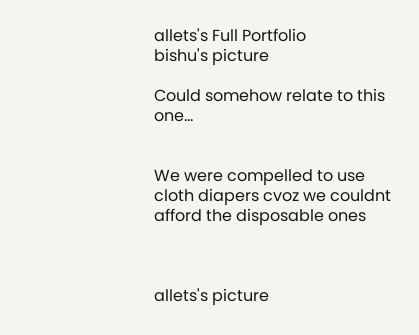allets's Full Portfolio
bishu's picture

Could somehow relate to this one...


We were compelled to use cloth diapers cvoz we couldnt afford the disposable ones



allets's picture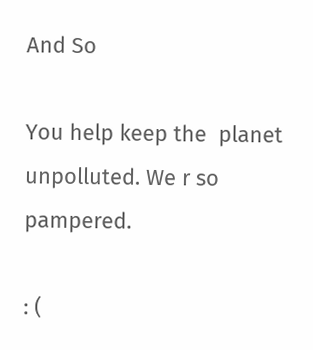And So

You help keep the  planet unpolluted. We r so pampered.

: (